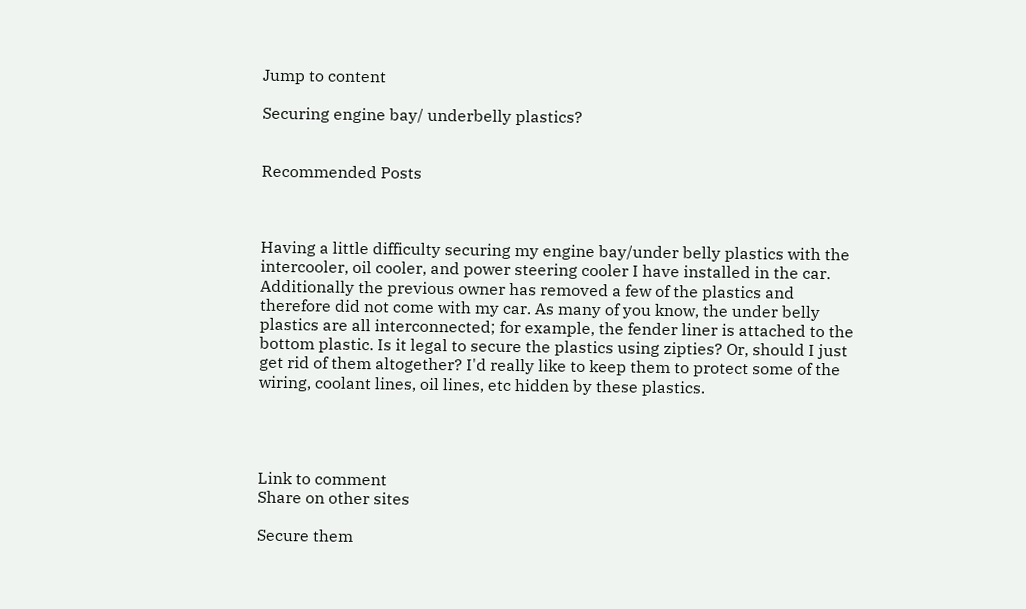Jump to content

Securing engine bay/ underbelly plastics?


Recommended Posts



Having a little difficulty securing my engine bay/under belly plastics with the intercooler, oil cooler, and power steering cooler I have installed in the car. Additionally the previous owner has removed a few of the plastics and therefore did not come with my car. As many of you know, the under belly plastics are all interconnected; for example, the fender liner is attached to the bottom plastic. Is it legal to secure the plastics using zipties? Or, should I just get rid of them altogether? I'd really like to keep them to protect some of the wiring, coolant lines, oil lines, etc hidden by these plastics.




Link to comment
Share on other sites

Secure them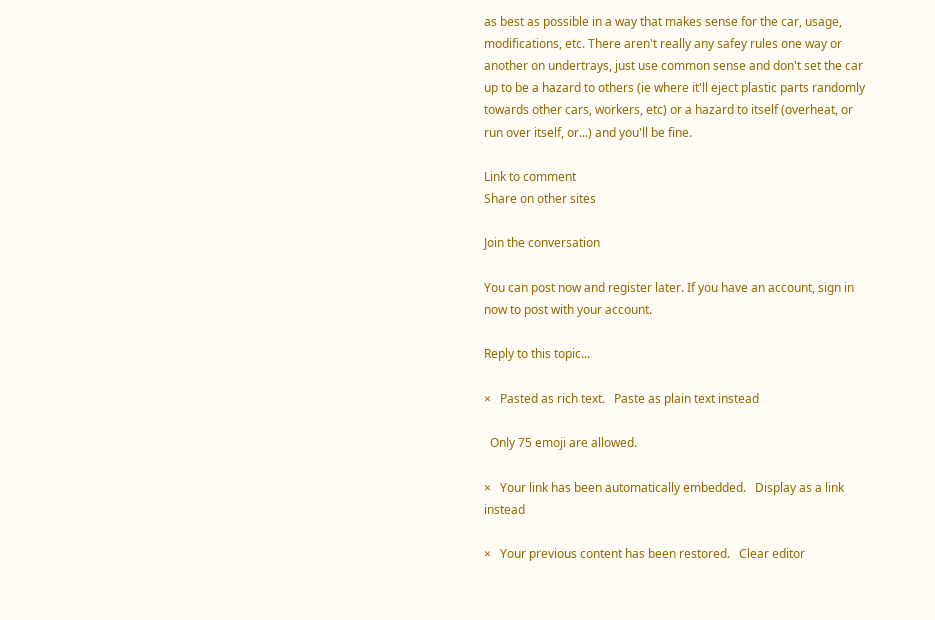as best as possible in a way that makes sense for the car, usage, modifications, etc. There aren't really any safey rules one way or another on undertrays, just use common sense and don't set the car up to be a hazard to others (ie where it'll eject plastic parts randomly towards other cars, workers, etc) or a hazard to itself (overheat, or run over itself, or...) and you'll be fine.

Link to comment
Share on other sites

Join the conversation

You can post now and register later. If you have an account, sign in now to post with your account.

Reply to this topic...

×   Pasted as rich text.   Paste as plain text instead

  Only 75 emoji are allowed.

×   Your link has been automatically embedded.   Display as a link instead

×   Your previous content has been restored.   Clear editor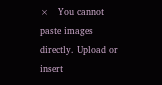×   You cannot paste images directly. Upload or insert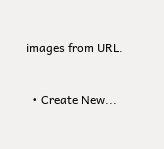images from URL.


  • Create New...